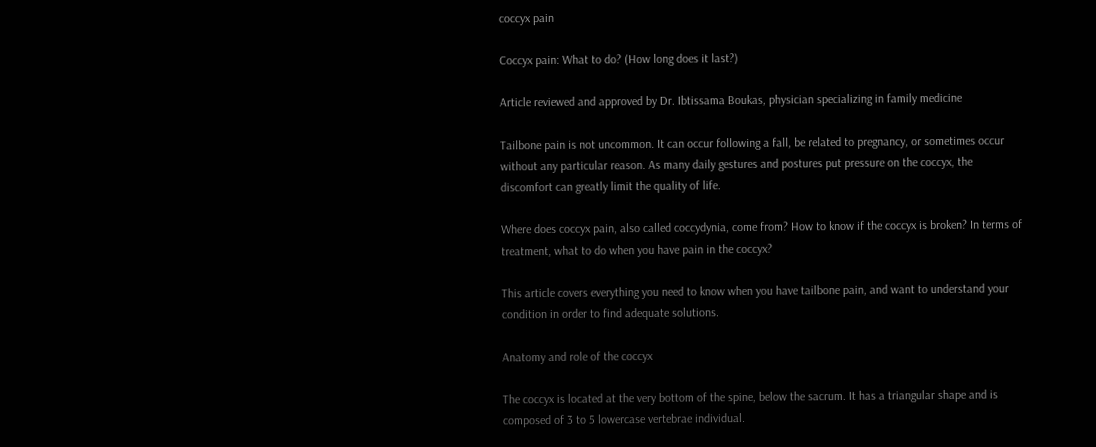coccyx pain

Coccyx pain: What to do? (How long does it last?)

Article reviewed and approved by Dr. Ibtissama Boukas, physician specializing in family medicine

Tailbone pain is not uncommon. It can occur following a fall, be related to pregnancy, or sometimes occur without any particular reason. As many daily gestures and postures put pressure on the coccyx, the discomfort can greatly limit the quality of life.

Where does coccyx pain, also called coccydynia, come from? How to know if the coccyx is broken? In terms of treatment, what to do when you have pain in the coccyx?

This article covers everything you need to know when you have tailbone pain, and want to understand your condition in order to find adequate solutions.

Anatomy and role of the coccyx

The coccyx is located at the very bottom of the spine, below the sacrum. It has a triangular shape and is composed of 3 to 5 lowercase vertebrae individual.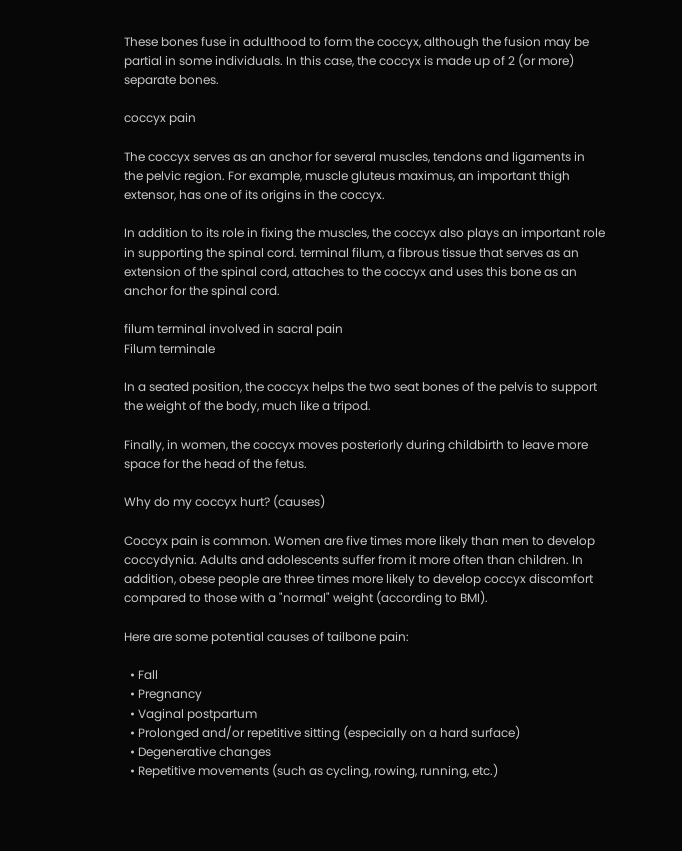These bones fuse in adulthood to form the coccyx, although the fusion may be partial in some individuals. In this case, the coccyx is made up of 2 (or more) separate bones.

coccyx pain

The coccyx serves as an anchor for several muscles, tendons and ligaments in the pelvic region. For example, muscle gluteus maximus, an important thigh extensor, has one of its origins in the coccyx.

In addition to its role in fixing the muscles, the coccyx also plays an important role in supporting the spinal cord. terminal filum, a fibrous tissue that serves as an extension of the spinal cord, attaches to the coccyx and uses this bone as an anchor for the spinal cord.

filum terminal involved in sacral pain
Filum terminale

In a seated position, the coccyx helps the two seat bones of the pelvis to support the weight of the body, much like a tripod.

Finally, in women, the coccyx moves posteriorly during childbirth to leave more space for the head of the fetus.

Why do my coccyx hurt? (causes)

Coccyx pain is common. Women are five times more likely than men to develop coccydynia. Adults and adolescents suffer from it more often than children. In addition, obese people are three times more likely to develop coccyx discomfort compared to those with a "normal" weight (according to BMI).

Here are some potential causes of tailbone pain:

  • Fall
  • Pregnancy
  • Vaginal postpartum
  • Prolonged and/or repetitive sitting (especially on a hard surface)
  • Degenerative changes
  • Repetitive movements (such as cycling, rowing, running, etc.)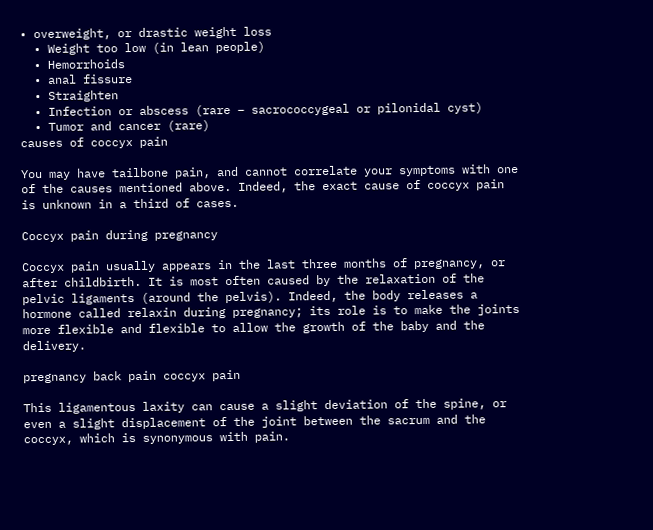• overweight, or drastic weight loss
  • Weight too low (in lean people)
  • Hemorrhoids
  • anal fissure
  • Straighten
  • Infection or abscess (rare – sacrococcygeal or pilonidal cyst)
  • Tumor and cancer (rare)
causes of coccyx pain

You may have tailbone pain, and cannot correlate your symptoms with one of the causes mentioned above. Indeed, the exact cause of coccyx pain is unknown in a third of cases.

Coccyx pain during pregnancy

Coccyx pain usually appears in the last three months of pregnancy, or after childbirth. It is most often caused by the relaxation of the pelvic ligaments (around the pelvis). Indeed, the body releases a hormone called relaxin during pregnancy; its role is to make the joints more flexible and flexible to allow the growth of the baby and the delivery.

pregnancy back pain coccyx pain

This ligamentous laxity can cause a slight deviation of the spine, or even a slight displacement of the joint between the sacrum and the coccyx, which is synonymous with pain.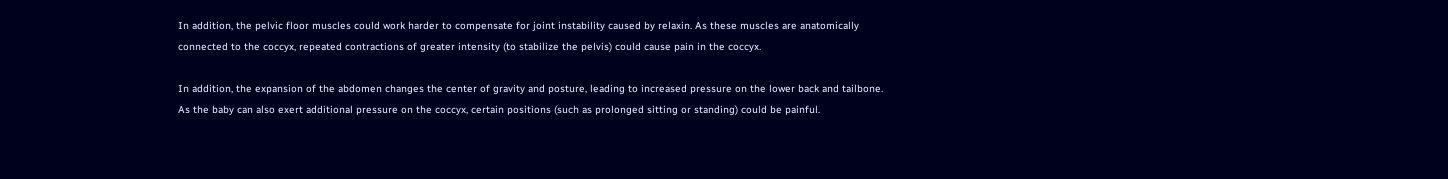In addition, the pelvic floor muscles could work harder to compensate for joint instability caused by relaxin. As these muscles are anatomically connected to the coccyx, repeated contractions of greater intensity (to stabilize the pelvis) could cause pain in the coccyx.

In addition, the expansion of the abdomen changes the center of gravity and posture, leading to increased pressure on the lower back and tailbone. As the baby can also exert additional pressure on the coccyx, certain positions (such as prolonged sitting or standing) could be painful.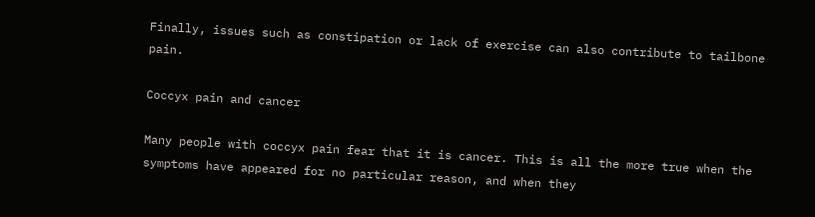Finally, issues such as constipation or lack of exercise can also contribute to tailbone pain.

Coccyx pain and cancer

Many people with coccyx pain fear that it is cancer. This is all the more true when the symptoms have appeared for no particular reason, and when they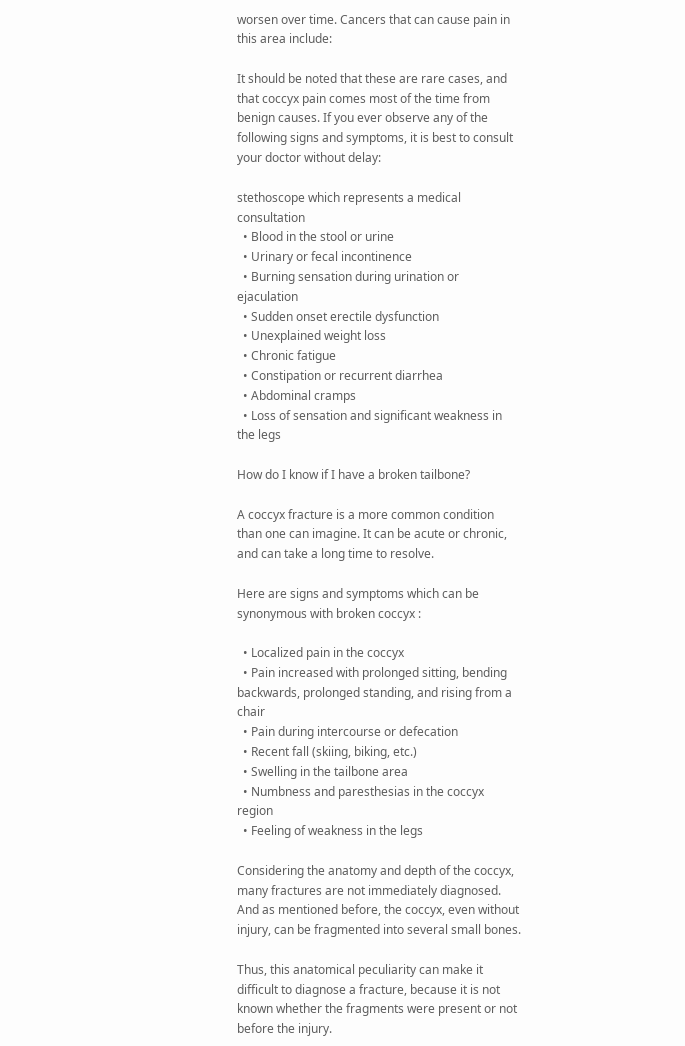worsen over time. Cancers that can cause pain in this area include:

It should be noted that these are rare cases, and that coccyx pain comes most of the time from benign causes. If you ever observe any of the following signs and symptoms, it is best to consult your doctor without delay:

stethoscope which represents a medical consultation
  • Blood in the stool or urine
  • Urinary or fecal incontinence
  • Burning sensation during urination or ejaculation
  • Sudden onset erectile dysfunction
  • Unexplained weight loss
  • Chronic fatigue
  • Constipation or recurrent diarrhea
  • Abdominal cramps
  • Loss of sensation and significant weakness in the legs

How do I know if I have a broken tailbone?

A coccyx fracture is a more common condition than one can imagine. It can be acute or chronic, and can take a long time to resolve.

Here are signs and symptoms which can be synonymous with broken coccyx :

  • Localized pain in the coccyx
  • Pain increased with prolonged sitting, bending backwards, prolonged standing, and rising from a chair
  • Pain during intercourse or defecation
  • Recent fall (skiing, biking, etc.)
  • Swelling in the tailbone area
  • Numbness and paresthesias in the coccyx region
  • Feeling of weakness in the legs

Considering the anatomy and depth of the coccyx, many fractures are not immediately diagnosed. And as mentioned before, the coccyx, even without injury, can be fragmented into several small bones.

Thus, this anatomical peculiarity can make it difficult to diagnose a fracture, because it is not known whether the fragments were present or not before the injury.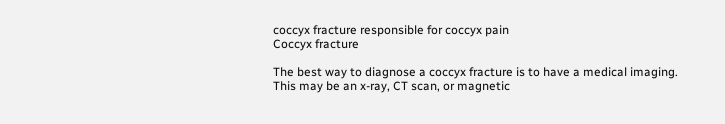coccyx fracture responsible for coccyx pain
Coccyx fracture

The best way to diagnose a coccyx fracture is to have a medical imaging. This may be an x-ray, CT scan, or magnetic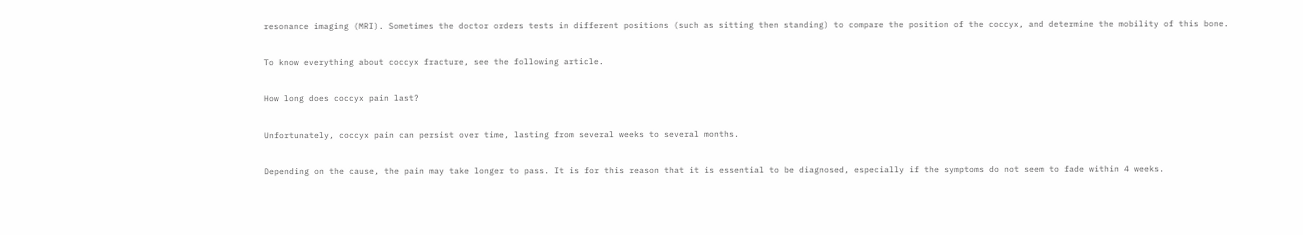resonance imaging (MRI). Sometimes the doctor orders tests in different positions (such as sitting then standing) to compare the position of the coccyx, and determine the mobility of this bone.

To know everything about coccyx fracture, see the following article.

How long does coccyx pain last?

Unfortunately, coccyx pain can persist over time, lasting from several weeks to several months.

Depending on the cause, the pain may take longer to pass. It is for this reason that it is essential to be diagnosed, especially if the symptoms do not seem to fade within 4 weeks.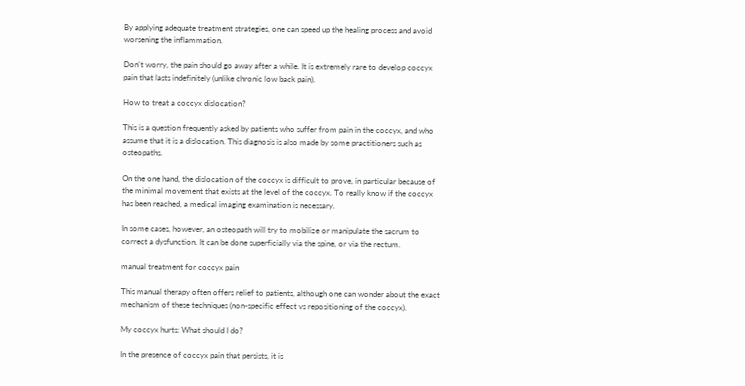By applying adequate treatment strategies, one can speed up the healing process and avoid worsening the inflammation.

Don't worry, the pain should go away after a while. It is extremely rare to develop coccyx pain that lasts indefinitely (unlike chronic low back pain).

How to treat a coccyx dislocation?

This is a question frequently asked by patients who suffer from pain in the coccyx, and who assume that it is a dislocation. This diagnosis is also made by some practitioners such as osteopaths.

On the one hand, the dislocation of the coccyx is difficult to prove, in particular because of the minimal movement that exists at the level of the coccyx. To really know if the coccyx has been reached, a medical imaging examination is necessary.

In some cases, however, an osteopath will try to mobilize or manipulate the sacrum to correct a dysfunction. It can be done superficially via the spine, or via the rectum.

manual treatment for coccyx pain

This manual therapy often offers relief to patients, although one can wonder about the exact mechanism of these techniques (non-specific effect vs repositioning of the coccyx).

My coccyx hurts: What should I do?

In the presence of coccyx pain that persists, it is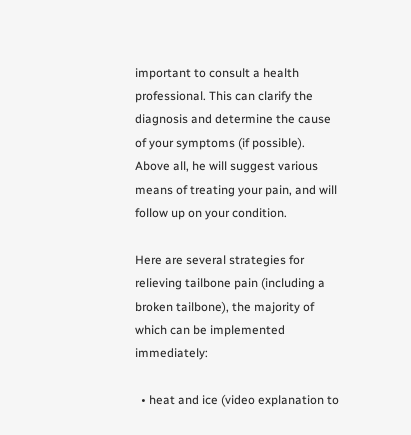important to consult a health professional. This can clarify the diagnosis and determine the cause of your symptoms (if possible). Above all, he will suggest various means of treating your pain, and will follow up on your condition.

Here are several strategies for relieving tailbone pain (including a broken tailbone), the majority of which can be implemented immediately:

  • heat and ice (video explanation to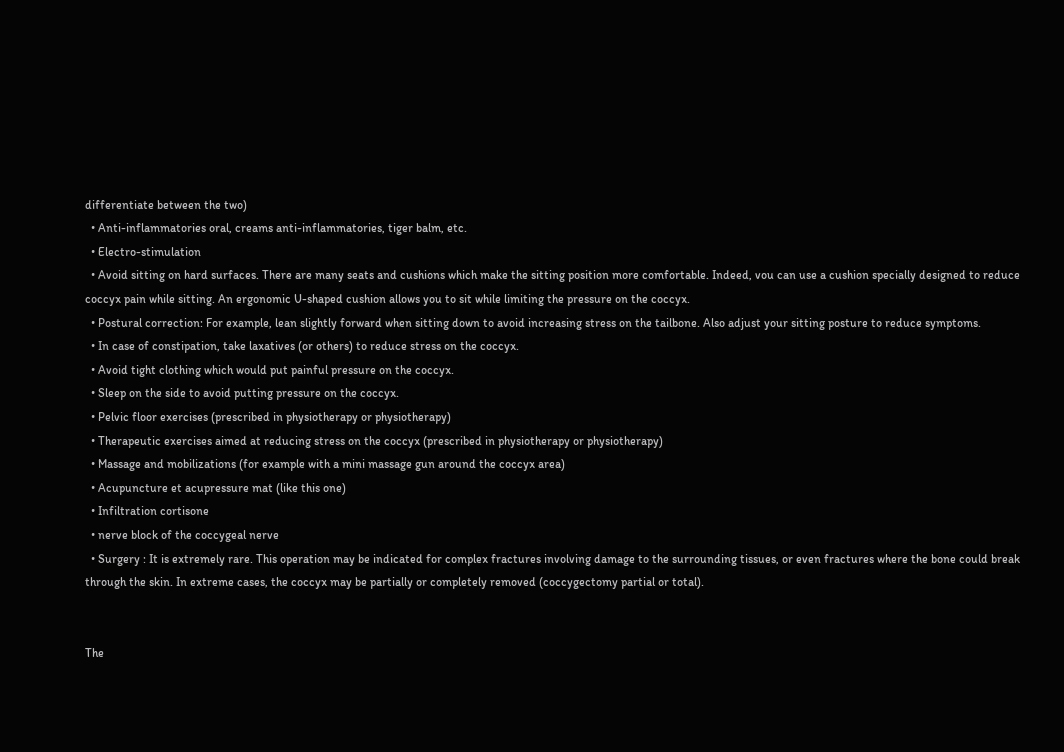differentiate between the two)
  • Anti-inflammatories oral, creams anti-inflammatories, tiger balm, etc.
  • Electro-stimulation
  • Avoid sitting on hard surfaces. There are many seats and cushions which make the sitting position more comfortable. Indeed, vou can use a cushion specially designed to reduce coccyx pain while sitting. An ergonomic U-shaped cushion allows you to sit while limiting the pressure on the coccyx.
  • Postural correction: For example, lean slightly forward when sitting down to avoid increasing stress on the tailbone. Also adjust your sitting posture to reduce symptoms.
  • In case of constipation, take laxatives (or others) to reduce stress on the coccyx.
  • Avoid tight clothing which would put painful pressure on the coccyx.
  • Sleep on the side to avoid putting pressure on the coccyx.
  • Pelvic floor exercises (prescribed in physiotherapy or physiotherapy)
  • Therapeutic exercises aimed at reducing stress on the coccyx (prescribed in physiotherapy or physiotherapy)
  • Massage and mobilizations (for example with a mini massage gun around the coccyx area)
  • Acupuncture et acupressure mat (like this one)
  • Infiltration cortisone
  • nerve block of the coccygeal nerve
  • Surgery : It is extremely rare. This operation may be indicated for complex fractures involving damage to the surrounding tissues, or even fractures where the bone could break through the skin. In extreme cases, the coccyx may be partially or completely removed (coccygectomy partial or total).


The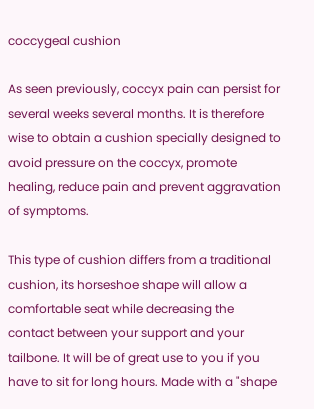coccygeal cushion

As seen previously, coccyx pain can persist for several weeks several months. It is therefore wise to obtain a cushion specially designed to avoid pressure on the coccyx, promote healing, reduce pain and prevent aggravation of symptoms.

This type of cushion differs from a traditional cushion, its horseshoe shape will allow a comfortable seat while decreasing the contact between your support and your tailbone. It will be of great use to you if you have to sit for long hours. Made with a "shape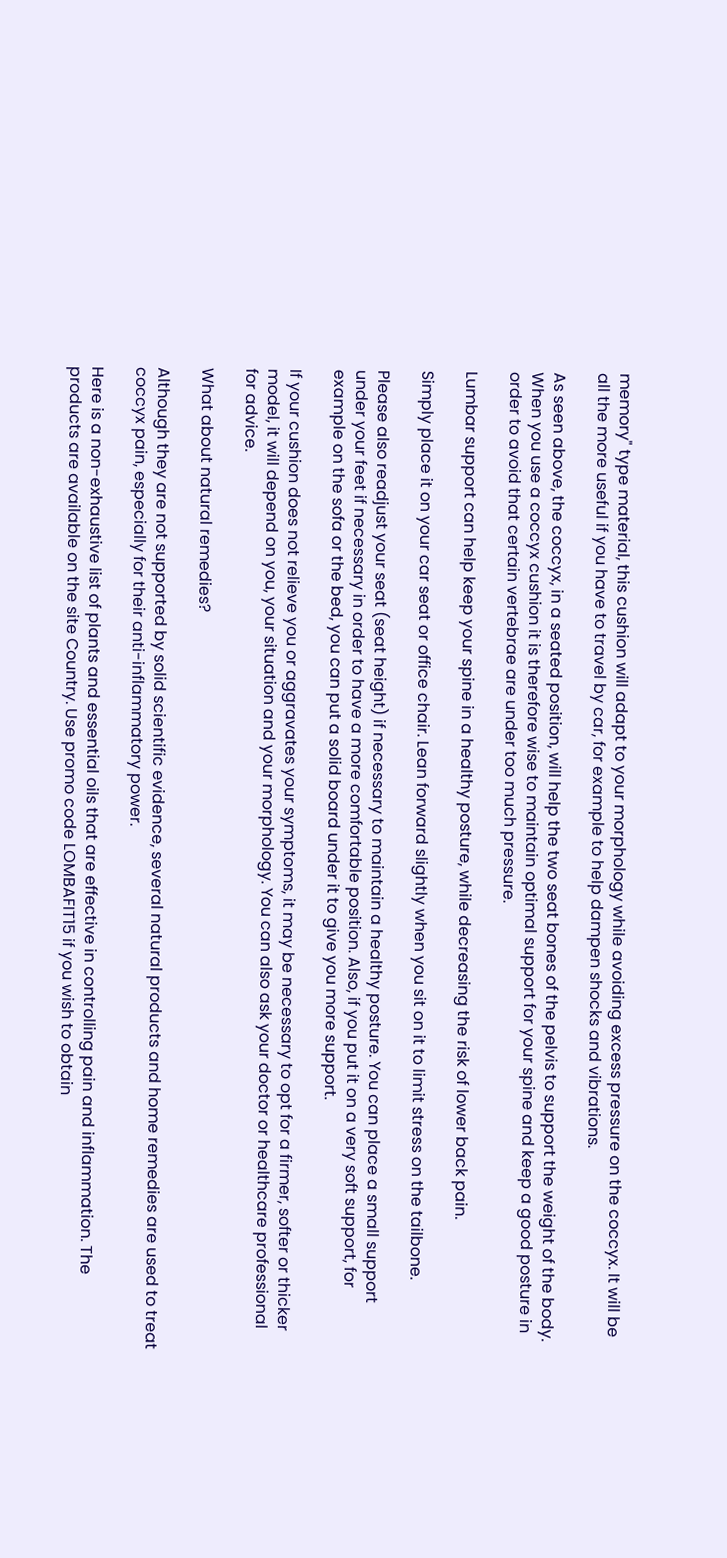memory" type material, this cushion will adapt to your morphology while avoiding excess pressure on the coccyx. It will be all the more useful if you have to travel by car, for example to help dampen shocks and vibrations.

As seen above, the coccyx, in a seated position, will help the two seat bones of the pelvis to support the weight of the body. When you use a coccyx cushion it is therefore wise to maintain optimal support for your spine and keep a good posture in order to avoid that certain vertebrae are under too much pressure.

Lumbar support can help keep your spine in a healthy posture, while decreasing the risk of lower back pain.

Simply place it on your car seat or office chair. Lean forward slightly when you sit on it to limit stress on the tailbone.

Please also readjust your seat (seat height) if necessary to maintain a healthy posture. You can place a small support under your feet if necessary in order to have a more comfortable position. Also, if you put it on a very soft support, for example on the sofa or the bed, you can put a solid board under it to give you more support.

If your cushion does not relieve you or aggravates your symptoms, it may be necessary to opt for a firmer, softer or thicker model, it will depend on you, your situation and your morphology. You can also ask your doctor or healthcare professional for advice.

What about natural remedies?

Although they are not supported by solid scientific evidence, several natural products and home remedies are used to treat coccyx pain, especially for their anti-inflammatory power.

Here is a non-exhaustive list of plants and essential oils that are effective in controlling pain and inflammation. The products are available on the site Country. Use promo code LOMBAFIT15 if you wish to obtain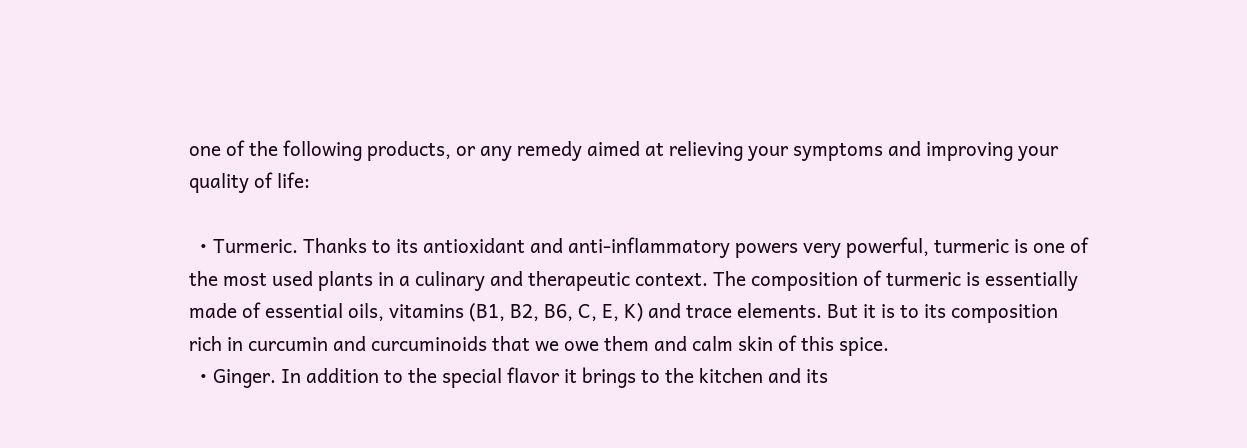one of the following products, or any remedy aimed at relieving your symptoms and improving your quality of life:

  • Turmeric. Thanks to its antioxidant and anti-inflammatory powers very powerful, turmeric is one of the most used plants in a culinary and therapeutic context. The composition of turmeric is essentially made of essential oils, vitamins (B1, B2, B6, C, E, K) and trace elements. But it is to its composition rich in curcumin and curcuminoids that we owe them and calm skin of this spice.
  • Ginger. In addition to the special flavor it brings to the kitchen and its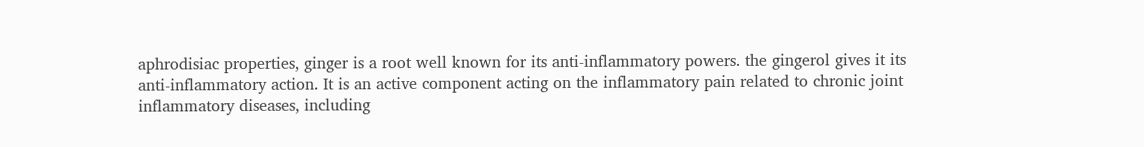aphrodisiac properties, ginger is a root well known for its anti-inflammatory powers. the gingerol gives it its anti-inflammatory action. It is an active component acting on the inflammatory pain related to chronic joint inflammatory diseases, including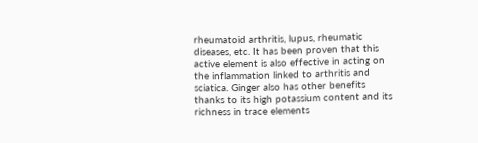rheumatoid arthritis, lupus, rheumatic diseases, etc. It has been proven that this active element is also effective in acting on the inflammation linked to arthritis and sciatica. Ginger also has other benefits thanks to its high potassium content and its richness in trace elements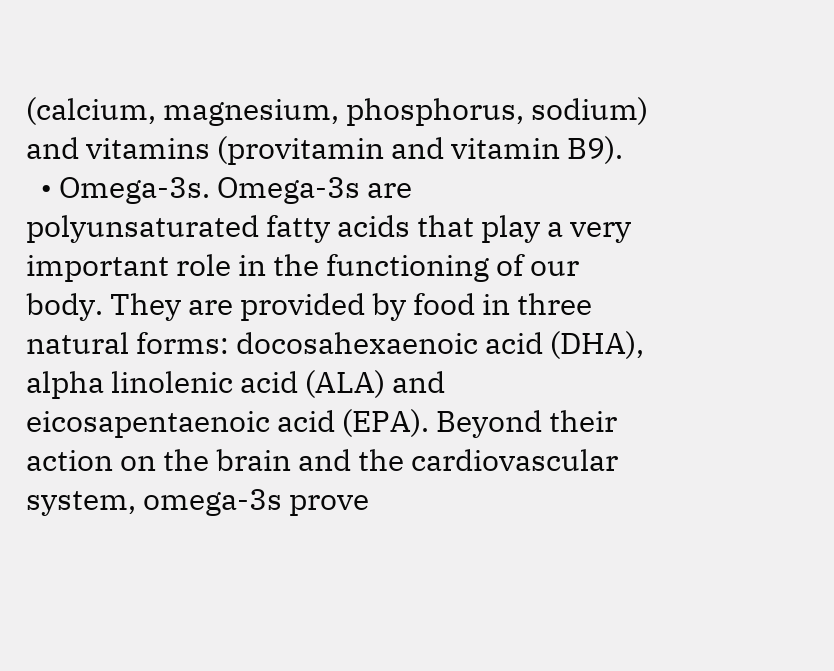(calcium, magnesium, phosphorus, sodium) and vitamins (provitamin and vitamin B9).
  • Omega-3s. Omega-3s are polyunsaturated fatty acids that play a very important role in the functioning of our body. They are provided by food in three natural forms: docosahexaenoic acid (DHA), alpha linolenic acid (ALA) and eicosapentaenoic acid (EPA). Beyond their action on the brain and the cardiovascular system, omega-3s prove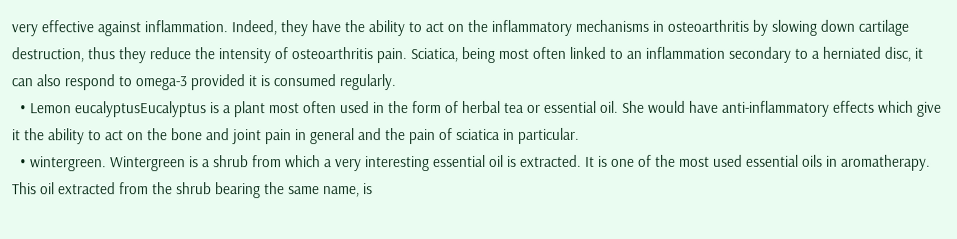very effective against inflammation. Indeed, they have the ability to act on the inflammatory mechanisms in osteoarthritis by slowing down cartilage destruction, thus they reduce the intensity of osteoarthritis pain. Sciatica, being most often linked to an inflammation secondary to a herniated disc, it can also respond to omega-3 provided it is consumed regularly.
  • Lemon eucalyptusEucalyptus is a plant most often used in the form of herbal tea or essential oil. She would have anti-inflammatory effects which give it the ability to act on the bone and joint pain in general and the pain of sciatica in particular.
  • wintergreen. Wintergreen is a shrub from which a very interesting essential oil is extracted. It is one of the most used essential oils in aromatherapy. This oil extracted from the shrub bearing the same name, is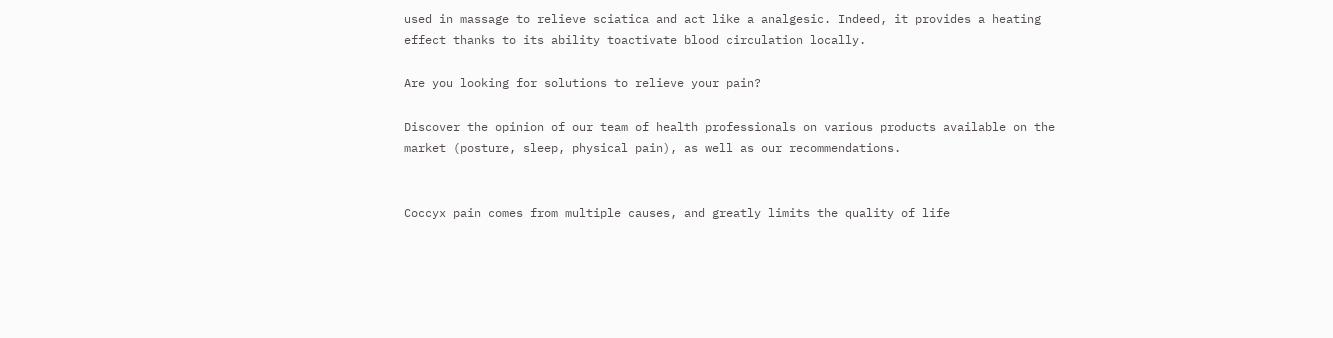used in massage to relieve sciatica and act like a analgesic. Indeed, it provides a heating effect thanks to its ability toactivate blood circulation locally.

Are you looking for solutions to relieve your pain?

Discover the opinion of our team of health professionals on various products available on the market (posture, sleep, physical pain), as well as our recommendations.


Coccyx pain comes from multiple causes, and greatly limits the quality of life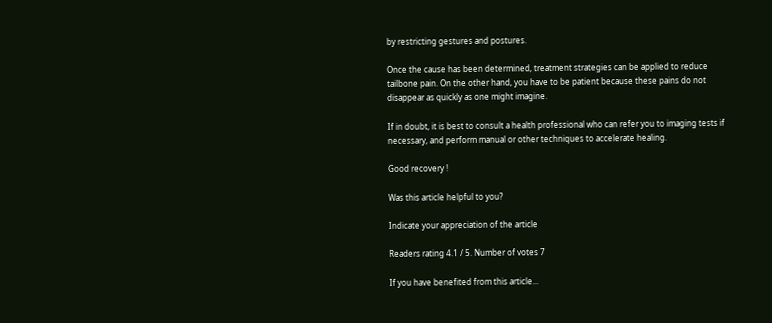by restricting gestures and postures.

Once the cause has been determined, treatment strategies can be applied to reduce tailbone pain. On the other hand, you have to be patient because these pains do not disappear as quickly as one might imagine.

If in doubt, it is best to consult a health professional who can refer you to imaging tests if necessary, and perform manual or other techniques to accelerate healing.

Good recovery !

Was this article helpful to you?

Indicate your appreciation of the article

Readers rating 4.1 / 5. Number of votes 7

If you have benefited from this article...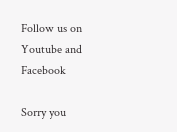Follow us on Youtube and Facebook

Sorry you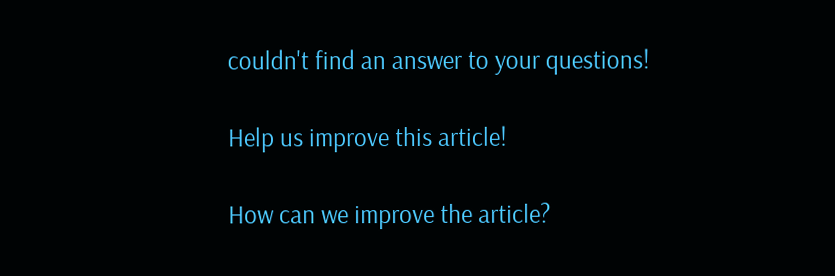couldn't find an answer to your questions!

Help us improve this article!

How can we improve the article?